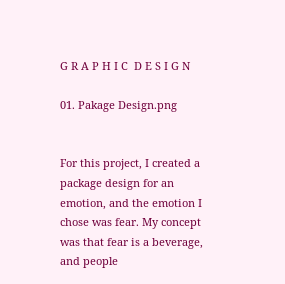G R A P H I C  D E S I G N

01. Pakage Design.png


For this project, I created a package design for an emotion, and the emotion I chose was fear. My concept was that fear is a beverage, and people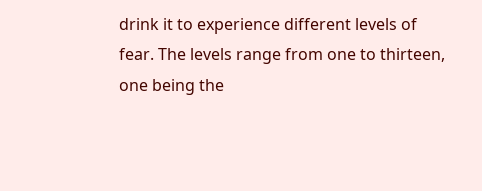drink it to experience different levels of fear. The levels range from one to thirteen, one being the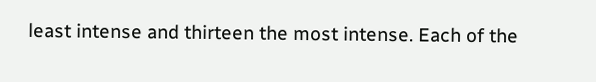least intense and thirteen the most intense. Each of the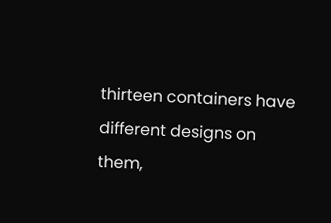thirteen containers have different designs on them,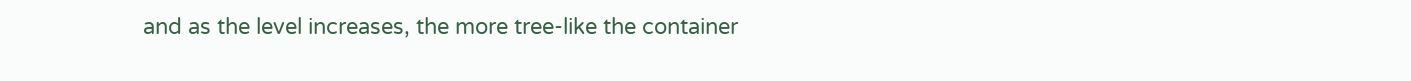and as the level increases, the more tree-like the container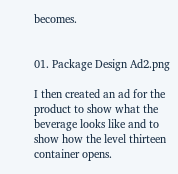becomes.


01. Package Design Ad2.png

I then created an ad for the product to show what the beverage looks like and to show how the level thirteen container opens.